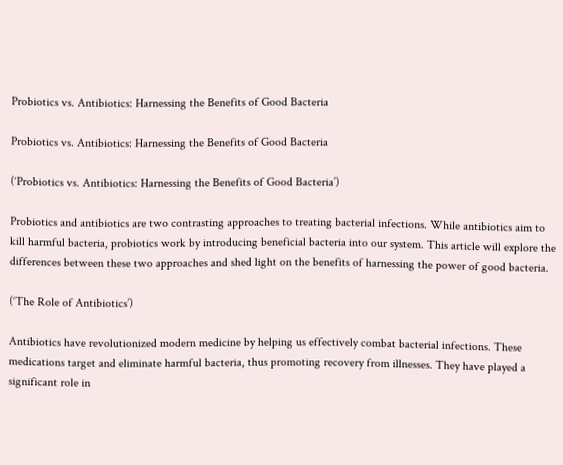Probiotics vs. Antibiotics: Harnessing the Benefits of Good Bacteria

Probiotics vs. Antibiotics: Harnessing the Benefits of Good Bacteria

(‘Probiotics vs. Antibiotics: Harnessing the Benefits of Good Bacteria’)

Probiotics and antibiotics are two contrasting approaches to treating bacterial infections. While antibiotics aim to kill harmful bacteria, probiotics work by introducing beneficial bacteria into our system. This article will explore the differences between these two approaches and shed light on the benefits of harnessing the power of good bacteria.

(‘The Role of Antibiotics’)

Antibiotics have revolutionized modern medicine by helping us effectively combat bacterial infections. These medications target and eliminate harmful bacteria, thus promoting recovery from illnesses. They have played a significant role in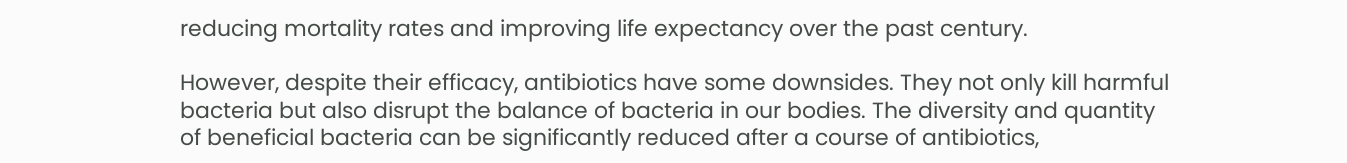reducing mortality rates and improving life expectancy over the past century.

However, despite their efficacy, antibiotics have some downsides. They not only kill harmful bacteria but also disrupt the balance of bacteria in our bodies. The diversity and quantity of beneficial bacteria can be significantly reduced after a course of antibiotics,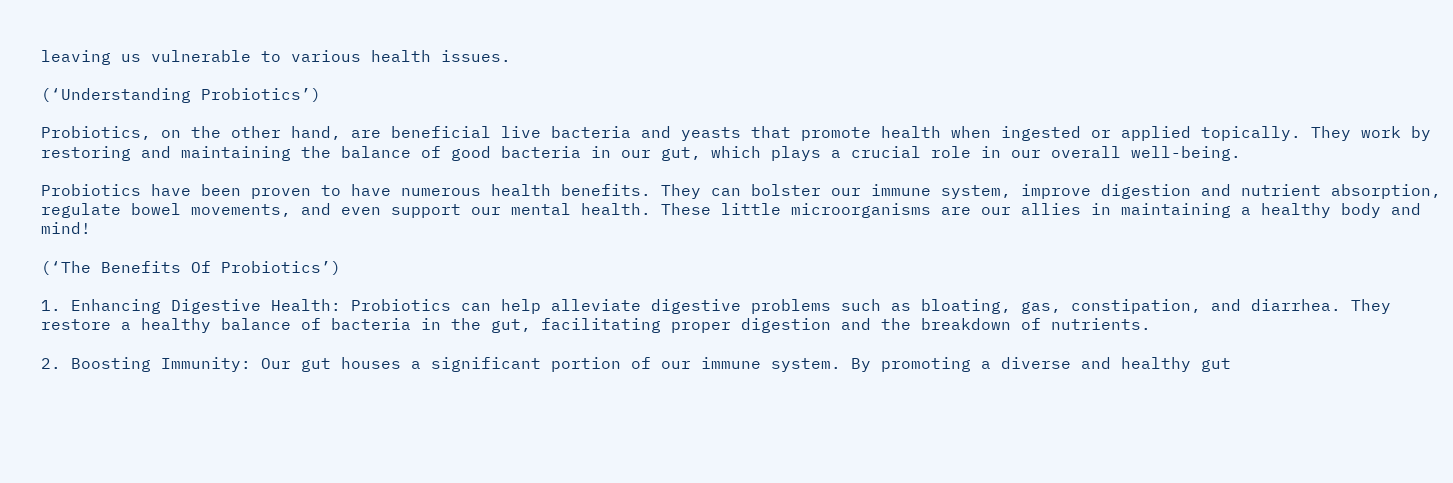leaving us vulnerable to various health issues.

(‘Understanding Probiotics’)

Probiotics, on the other hand, are beneficial live bacteria and yeasts that promote health when ingested or applied topically. They work by restoring and maintaining the balance of good bacteria in our gut, which plays a crucial role in our overall well-being.

Probiotics have been proven to have numerous health benefits. They can bolster our immune system, improve digestion and nutrient absorption, regulate bowel movements, and even support our mental health. These little microorganisms are our allies in maintaining a healthy body and mind!

(‘The Benefits Of Probiotics’)

1. Enhancing Digestive Health: Probiotics can help alleviate digestive problems such as bloating, gas, constipation, and diarrhea. They restore a healthy balance of bacteria in the gut, facilitating proper digestion and the breakdown of nutrients.

2. Boosting Immunity: Our gut houses a significant portion of our immune system. By promoting a diverse and healthy gut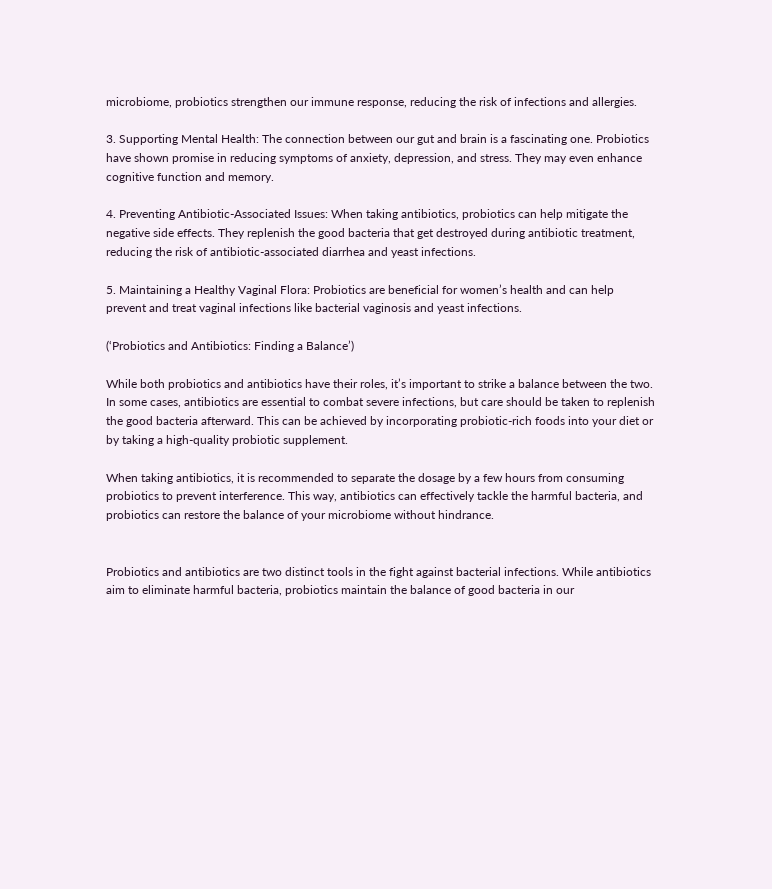microbiome, probiotics strengthen our immune response, reducing the risk of infections and allergies.

3. Supporting Mental Health: The connection between our gut and brain is a fascinating one. Probiotics have shown promise in reducing symptoms of anxiety, depression, and stress. They may even enhance cognitive function and memory.

4. Preventing Antibiotic-Associated Issues: When taking antibiotics, probiotics can help mitigate the negative side effects. They replenish the good bacteria that get destroyed during antibiotic treatment, reducing the risk of antibiotic-associated diarrhea and yeast infections.

5. Maintaining a Healthy Vaginal Flora: Probiotics are beneficial for women’s health and can help prevent and treat vaginal infections like bacterial vaginosis and yeast infections.

(‘Probiotics and Antibiotics: Finding a Balance’)

While both probiotics and antibiotics have their roles, it’s important to strike a balance between the two. In some cases, antibiotics are essential to combat severe infections, but care should be taken to replenish the good bacteria afterward. This can be achieved by incorporating probiotic-rich foods into your diet or by taking a high-quality probiotic supplement.

When taking antibiotics, it is recommended to separate the dosage by a few hours from consuming probiotics to prevent interference. This way, antibiotics can effectively tackle the harmful bacteria, and probiotics can restore the balance of your microbiome without hindrance.


Probiotics and antibiotics are two distinct tools in the fight against bacterial infections. While antibiotics aim to eliminate harmful bacteria, probiotics maintain the balance of good bacteria in our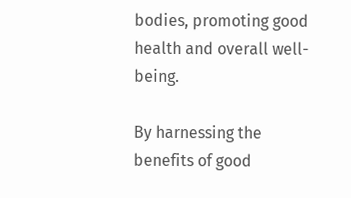bodies, promoting good health and overall well-being.

By harnessing the benefits of good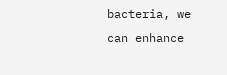bacteria, we can enhance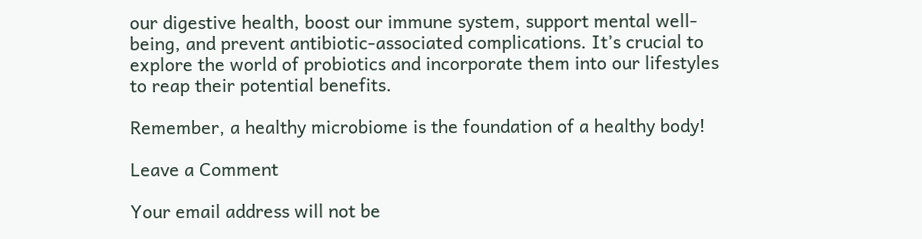our digestive health, boost our immune system, support mental well-being, and prevent antibiotic-associated complications. It’s crucial to explore the world of probiotics and incorporate them into our lifestyles to reap their potential benefits.

Remember, a healthy microbiome is the foundation of a healthy body!

Leave a Comment

Your email address will not be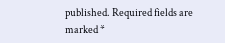published. Required fields are marked *